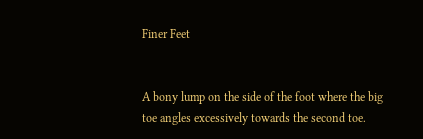Finer Feet


A bony lump on the side of the foot where the big toe angles excessively towards the second toe.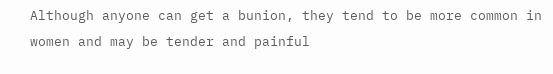Although anyone can get a bunion, they tend to be more common in women and may be tender and painful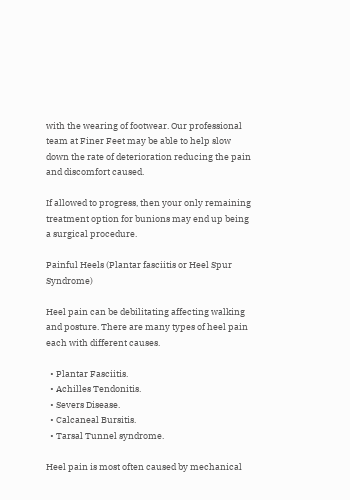with the wearing of footwear. Our professional team at Finer Feet may be able to help slow down the rate of deterioration reducing the pain and discomfort caused.

If allowed to progress, then your only remaining treatment option for bunions may end up being a surgical procedure.

Painful Heels (Plantar fasciitis or Heel Spur Syndrome)

Heel pain can be debilitating affecting walking and posture. There are many types of heel pain each with different causes.

  • Plantar Fasciitis.
  • Achilles Tendonitis.
  • Severs Disease.
  • Calcaneal Bursitis.
  • Tarsal Tunnel syndrome.

Heel pain is most often caused by mechanical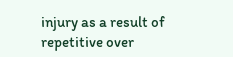injury as a result of repetitive over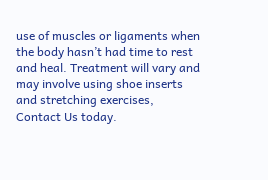use of muscles or ligaments when the body hasn’t had time to rest and heal. Treatment will vary and may involve using shoe inserts and stretching exercises, Contact Us today.